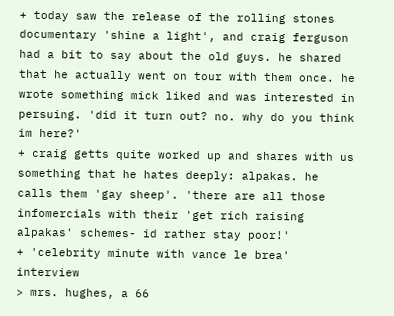+ today saw the release of the rolling stones documentary 'shine a light', and craig ferguson had a bit to say about the old guys. he shared that he actually went on tour with them once. he wrote something mick liked and was interested in persuing. 'did it turn out? no. why do you think im here?'
+ craig getts quite worked up and shares with us something that he hates deeply: alpakas. he calls them 'gay sheep'. 'there are all those infomercials with their 'get rich raising alpakas' schemes- id rather stay poor!'
+ 'celebrity minute with vance le brea' interview
> mrs. hughes, a 66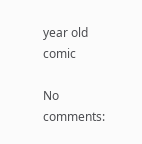year old comic

No comments: